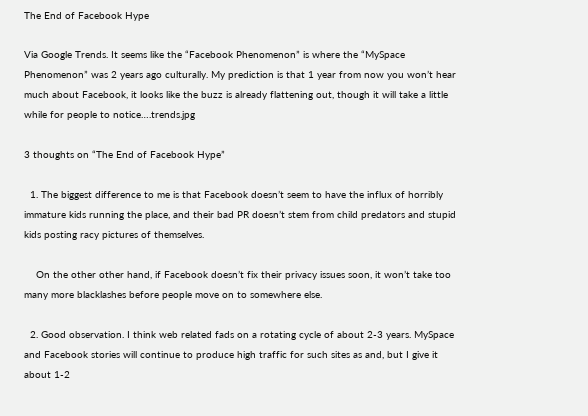The End of Facebook Hype

Via Google Trends. It seems like the “Facebook Phenomenon” is where the “MySpace Phenomenon” was 2 years ago culturally. My prediction is that 1 year from now you won’t hear much about Facebook, it looks like the buzz is already flattening out, though it will take a little while for people to notice….trends.jpg

3 thoughts on “The End of Facebook Hype”

  1. The biggest difference to me is that Facebook doesn’t seem to have the influx of horribly immature kids running the place, and their bad PR doesn’t stem from child predators and stupid kids posting racy pictures of themselves.

    On the other other hand, if Facebook doesn’t fix their privacy issues soon, it won’t take too many more blacklashes before people move on to somewhere else.

  2. Good observation. I think web related fads on a rotating cycle of about 2-3 years. MySpace and Facebook stories will continue to produce high traffic for such sites as and, but I give it about 1-2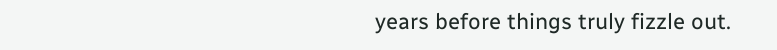years before things truly fizzle out.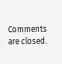Comments are closed.